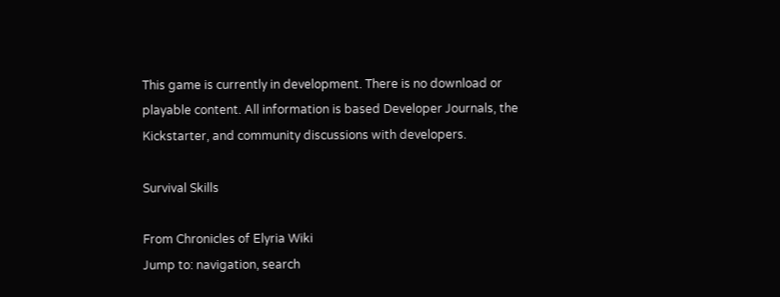This game is currently in development. There is no download or playable content. All information is based Developer Journals, the Kickstarter, and community discussions with developers.

Survival Skills

From Chronicles of Elyria Wiki
Jump to: navigation, search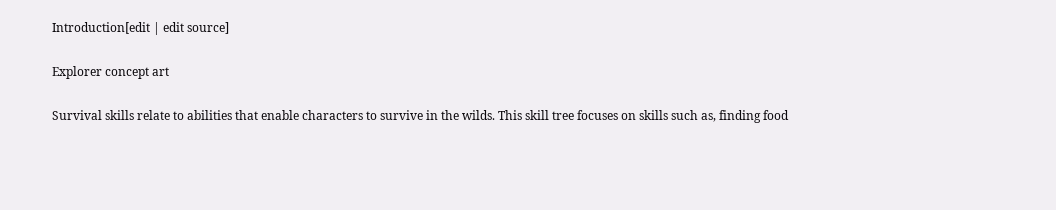Introduction[edit | edit source]

Explorer concept art

Survival skills relate to abilities that enable characters to survive in the wilds. This skill tree focuses on skills such as, finding food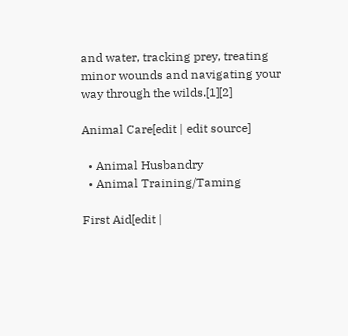and water, tracking prey, treating minor wounds and navigating your way through the wilds.[1][2]

Animal Care[edit | edit source]

  • Animal Husbandry
  • Animal Training/Taming

First Aid[edit |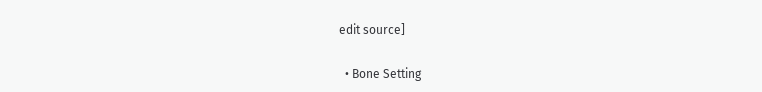edit source]

  • Bone Setting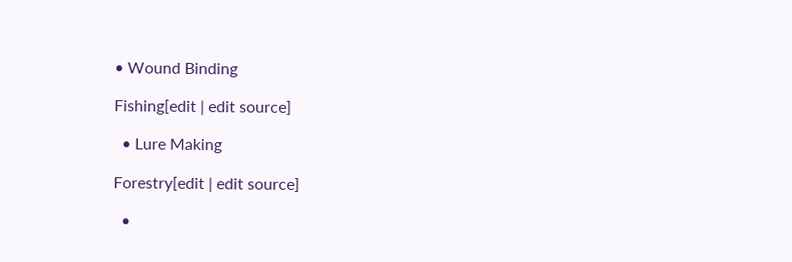• Wound Binding

Fishing[edit | edit source]

  • Lure Making

Forestry[edit | edit source]

  •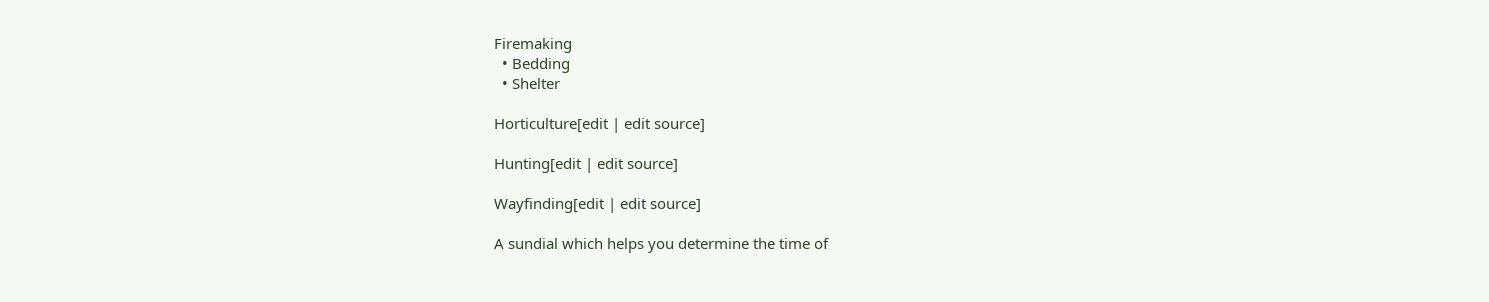Firemaking
  • Bedding
  • Shelter

Horticulture[edit | edit source]

Hunting[edit | edit source]

Wayfinding[edit | edit source]

A sundial which helps you determine the time of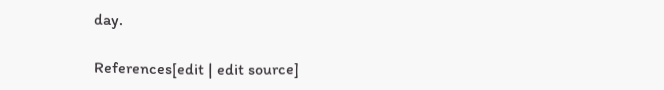day.

References[edit | edit source]